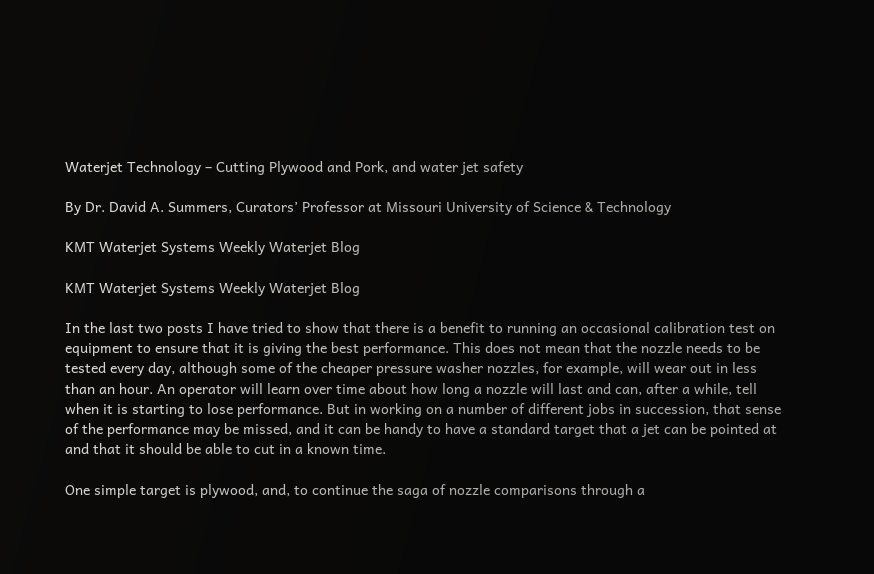Waterjet Technology – Cutting Plywood and Pork, and water jet safety

By Dr. David A. Summers, Curators’ Professor at Missouri University of Science & Technology

KMT Waterjet Systems Weekly Waterjet Blog

KMT Waterjet Systems Weekly Waterjet Blog

In the last two posts I have tried to show that there is a benefit to running an occasional calibration test on equipment to ensure that it is giving the best performance. This does not mean that the nozzle needs to be tested every day, although some of the cheaper pressure washer nozzles, for example, will wear out in less than an hour. An operator will learn over time about how long a nozzle will last and can, after a while, tell when it is starting to lose performance. But in working on a number of different jobs in succession, that sense of the performance may be missed, and it can be handy to have a standard target that a jet can be pointed at and that it should be able to cut in a known time.

One simple target is plywood, and, to continue the saga of nozzle comparisons through a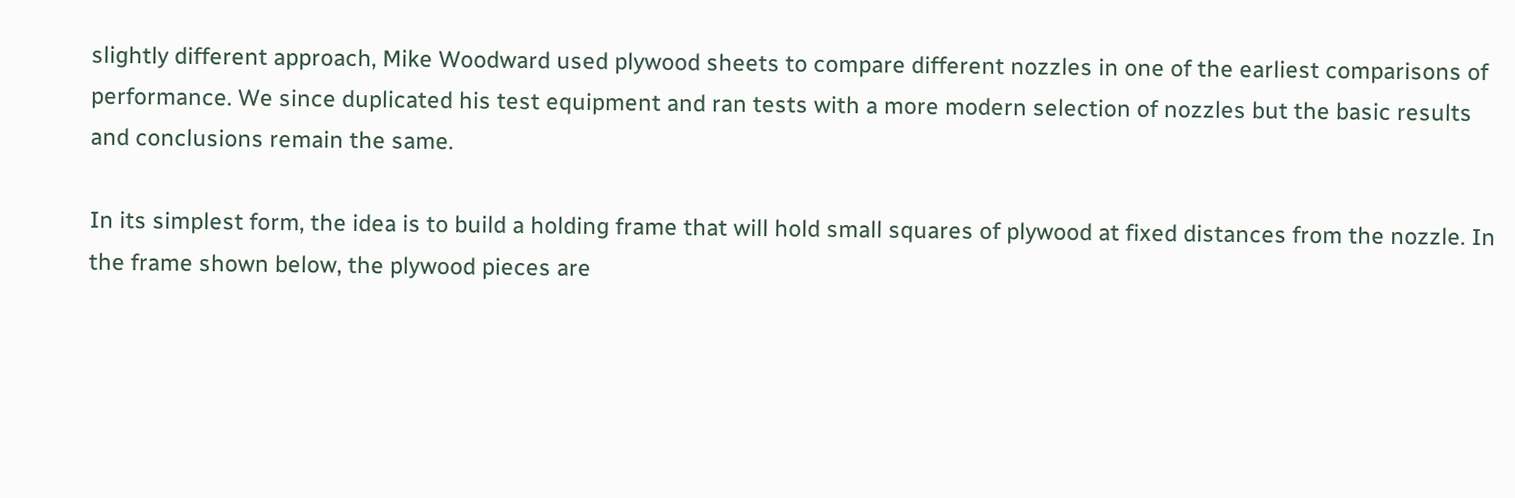slightly different approach, Mike Woodward used plywood sheets to compare different nozzles in one of the earliest comparisons of performance. We since duplicated his test equipment and ran tests with a more modern selection of nozzles but the basic results and conclusions remain the same.

In its simplest form, the idea is to build a holding frame that will hold small squares of plywood at fixed distances from the nozzle. In the frame shown below, the plywood pieces are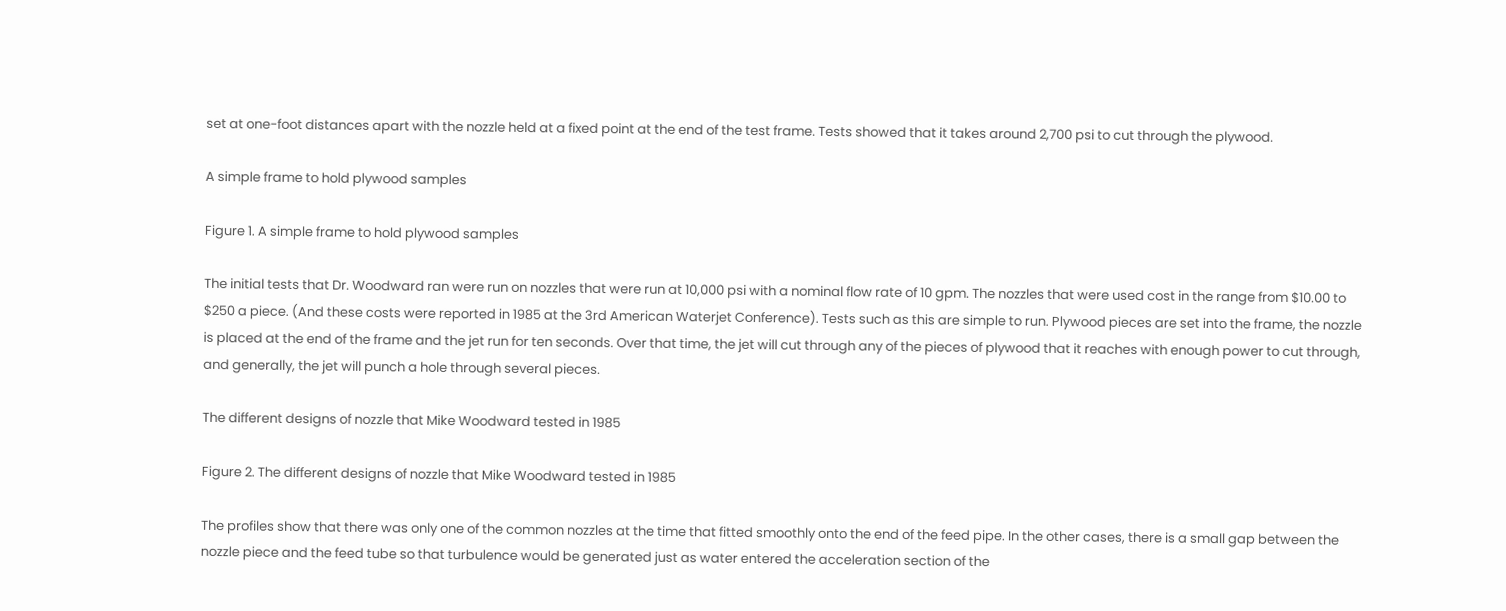set at one-foot distances apart with the nozzle held at a fixed point at the end of the test frame. Tests showed that it takes around 2,700 psi to cut through the plywood.

A simple frame to hold plywood samples

Figure 1. A simple frame to hold plywood samples

The initial tests that Dr. Woodward ran were run on nozzles that were run at 10,000 psi with a nominal flow rate of 10 gpm. The nozzles that were used cost in the range from $10.00 to $250 a piece. (And these costs were reported in 1985 at the 3rd American Waterjet Conference). Tests such as this are simple to run. Plywood pieces are set into the frame, the nozzle is placed at the end of the frame and the jet run for ten seconds. Over that time, the jet will cut through any of the pieces of plywood that it reaches with enough power to cut through, and generally, the jet will punch a hole through several pieces.

The different designs of nozzle that Mike Woodward tested in 1985

Figure 2. The different designs of nozzle that Mike Woodward tested in 1985

The profiles show that there was only one of the common nozzles at the time that fitted smoothly onto the end of the feed pipe. In the other cases, there is a small gap between the nozzle piece and the feed tube so that turbulence would be generated just as water entered the acceleration section of the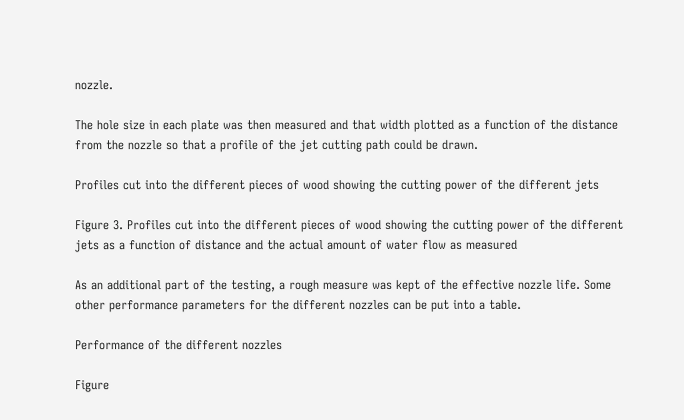nozzle.

The hole size in each plate was then measured and that width plotted as a function of the distance from the nozzle so that a profile of the jet cutting path could be drawn.

Profiles cut into the different pieces of wood showing the cutting power of the different jets

Figure 3. Profiles cut into the different pieces of wood showing the cutting power of the different jets as a function of distance and the actual amount of water flow as measured

As an additional part of the testing, a rough measure was kept of the effective nozzle life. Some other performance parameters for the different nozzles can be put into a table.

Performance of the different nozzles

Figure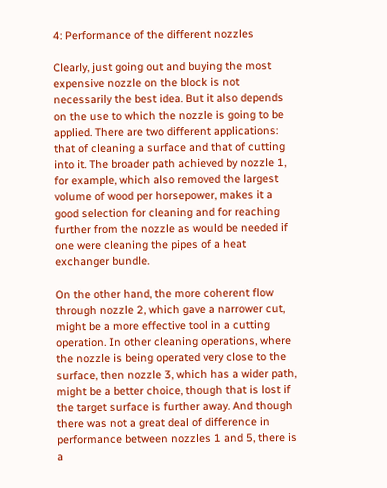4: Performance of the different nozzles

Clearly, just going out and buying the most expensive nozzle on the block is not necessarily the best idea. But it also depends on the use to which the nozzle is going to be applied. There are two different applications: that of cleaning a surface and that of cutting into it. The broader path achieved by nozzle 1, for example, which also removed the largest volume of wood per horsepower, makes it a good selection for cleaning and for reaching further from the nozzle as would be needed if one were cleaning the pipes of a heat exchanger bundle.

On the other hand, the more coherent flow through nozzle 2, which gave a narrower cut, might be a more effective tool in a cutting operation. In other cleaning operations, where the nozzle is being operated very close to the surface, then nozzle 3, which has a wider path, might be a better choice, though that is lost if the target surface is further away. And though there was not a great deal of difference in performance between nozzles 1 and 5, there is a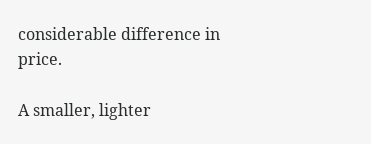considerable difference in price.

A smaller, lighter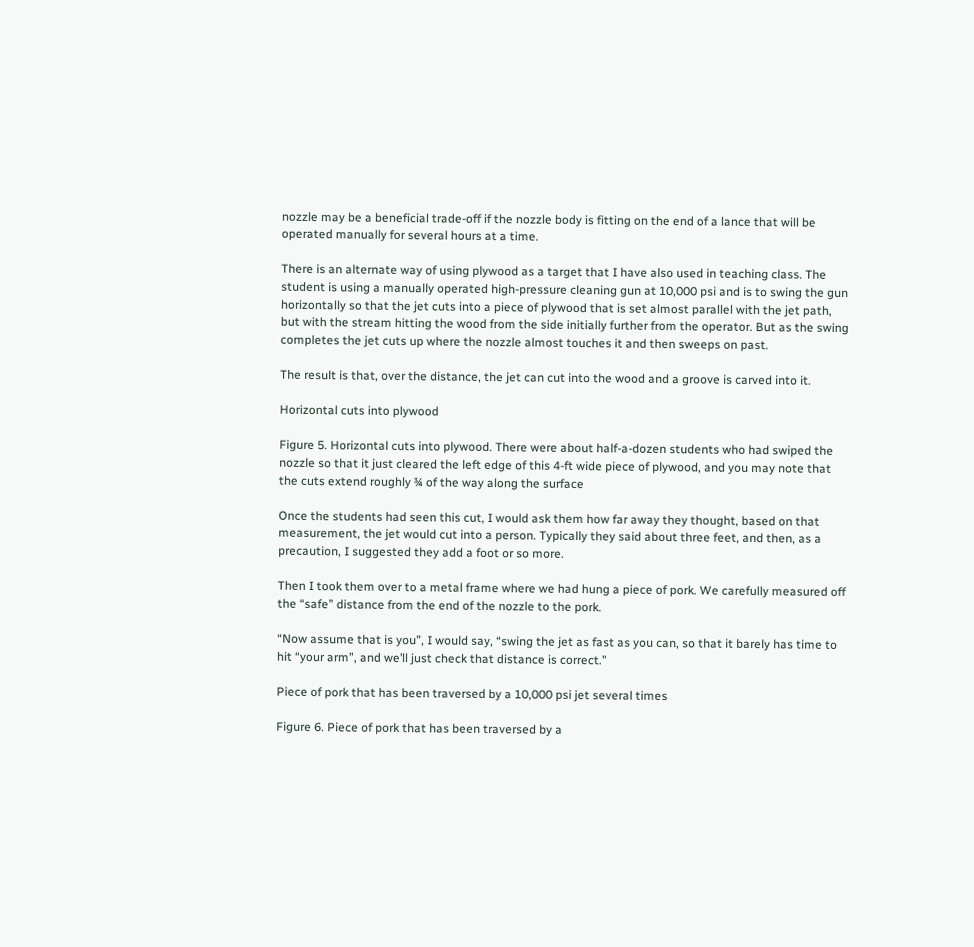nozzle may be a beneficial trade-off if the nozzle body is fitting on the end of a lance that will be operated manually for several hours at a time.

There is an alternate way of using plywood as a target that I have also used in teaching class. The student is using a manually operated high-pressure cleaning gun at 10,000 psi and is to swing the gun horizontally so that the jet cuts into a piece of plywood that is set almost parallel with the jet path, but with the stream hitting the wood from the side initially further from the operator. But as the swing completes the jet cuts up where the nozzle almost touches it and then sweeps on past.

The result is that, over the distance, the jet can cut into the wood and a groove is carved into it.

Horizontal cuts into plywood

Figure 5. Horizontal cuts into plywood. There were about half-a-dozen students who had swiped the nozzle so that it just cleared the left edge of this 4-ft wide piece of plywood, and you may note that the cuts extend roughly ¾ of the way along the surface

Once the students had seen this cut, I would ask them how far away they thought, based on that measurement, the jet would cut into a person. Typically they said about three feet, and then, as a precaution, I suggested they add a foot or so more.

Then I took them over to a metal frame where we had hung a piece of pork. We carefully measured off the “safe” distance from the end of the nozzle to the pork.

“Now assume that is you”, I would say, “swing the jet as fast as you can, so that it barely has time to hit “your arm”, and we’ll just check that distance is correct.”

Piece of pork that has been traversed by a 10,000 psi jet several times

Figure 6. Piece of pork that has been traversed by a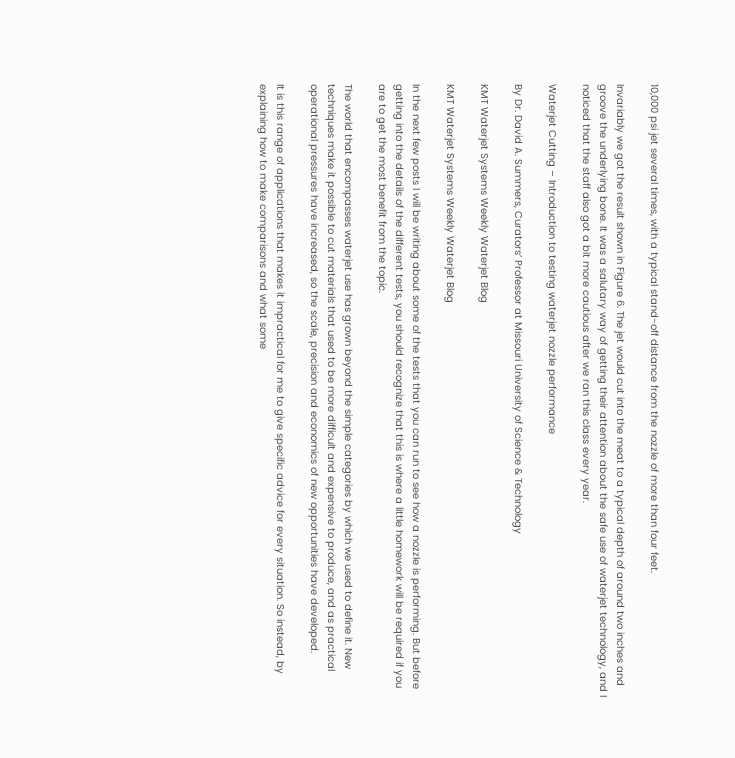10,000 psi jet several times, with a typical stand-off distance from the nozzle of more than four feet.

Invariably we got the result shown in Figure 6. The jet would cut into the meat to a typical depth of around two inches and groove the underlying bone. It was a salutary way of getting their attention about the safe use of waterjet technology, and I noticed that the staff also got a bit more cautious after we ran this class every year.

Waterjet Cutting – Introduction to testing waterjet nozzle performance

By Dr. David A. Summers, Curators’ Professor at Missouri University of Science & Technology

KMT Waterjet Systems Weekly Waterjet Blog

KMT Waterjet Systems Weekly Waterjet Blog

In the next few posts I will be writing about some of the tests that you can run to see how a nozzle is performing. But before getting into the details of the different tests, you should recognize that this is where a little homework will be required if you are to get the most benefit from the topic.

The world that encompasses waterjet use has grown beyond the simple categories by which we used to define it. New techniques make it possible to cut materials that used to be more difficult and expensive to produce, and as practical operational pressures have increased, so the scale, precision and economics of new opportunities have developed.

It is this range of applications that makes it impractical for me to give specific advice for every situation. So instead, by explaining how to make comparisons and what some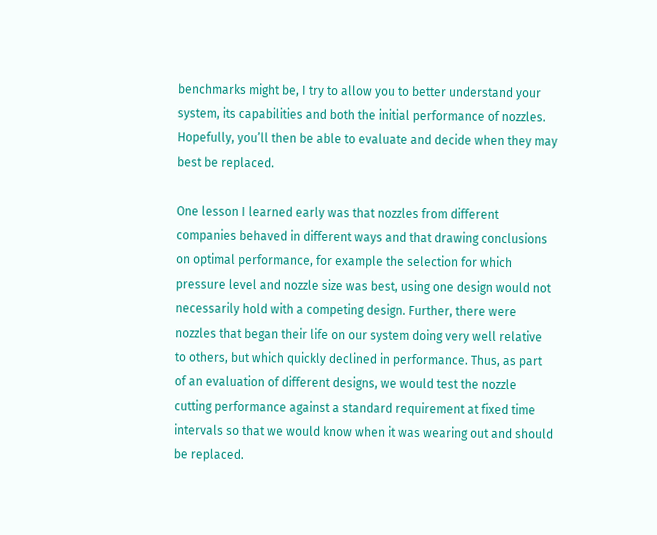benchmarks might be, I try to allow you to better understand your system, its capabilities and both the initial performance of nozzles. Hopefully, you’ll then be able to evaluate and decide when they may best be replaced.

One lesson I learned early was that nozzles from different companies behaved in different ways and that drawing conclusions on optimal performance, for example the selection for which pressure level and nozzle size was best, using one design would not necessarily hold with a competing design. Further, there were nozzles that began their life on our system doing very well relative to others, but which quickly declined in performance. Thus, as part of an evaluation of different designs, we would test the nozzle cutting performance against a standard requirement at fixed time intervals so that we would know when it was wearing out and should be replaced.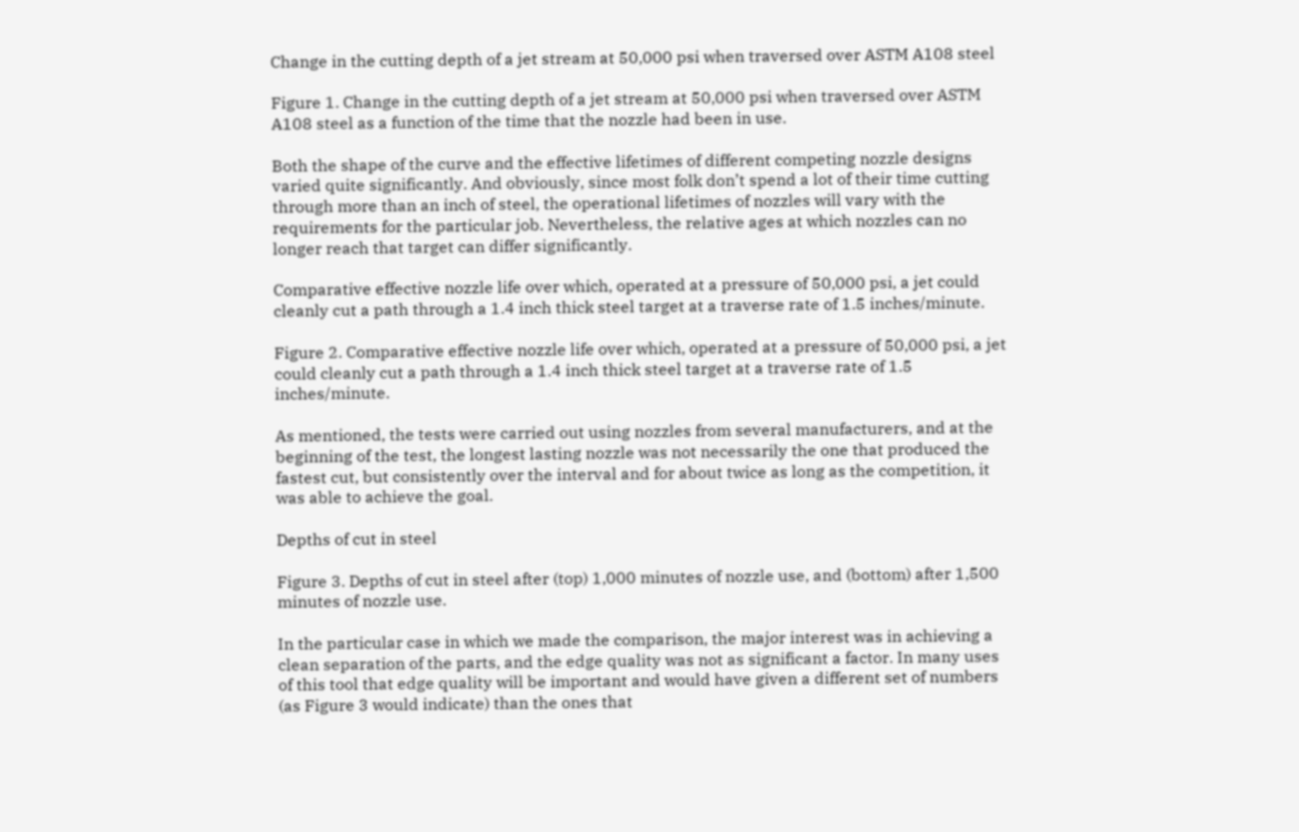Change in the cutting depth of a jet stream at 50,000 psi when traversed over ASTM A108 steel

Figure 1. Change in the cutting depth of a jet stream at 50,000 psi when traversed over ASTM A108 steel as a function of the time that the nozzle had been in use.

Both the shape of the curve and the effective lifetimes of different competing nozzle designs varied quite significantly. And obviously, since most folk don’t spend a lot of their time cutting through more than an inch of steel, the operational lifetimes of nozzles will vary with the requirements for the particular job. Nevertheless, the relative ages at which nozzles can no longer reach that target can differ significantly.

Comparative effective nozzle life over which, operated at a pressure of 50,000 psi, a jet could cleanly cut a path through a 1.4 inch thick steel target at a traverse rate of 1.5 inches/minute.

Figure 2. Comparative effective nozzle life over which, operated at a pressure of 50,000 psi, a jet could cleanly cut a path through a 1.4 inch thick steel target at a traverse rate of 1.5 inches/minute.

As mentioned, the tests were carried out using nozzles from several manufacturers, and at the beginning of the test, the longest lasting nozzle was not necessarily the one that produced the fastest cut, but consistently over the interval and for about twice as long as the competition, it was able to achieve the goal.

Depths of cut in steel

Figure 3. Depths of cut in steel after (top) 1,000 minutes of nozzle use, and (bottom) after 1,500 minutes of nozzle use.

In the particular case in which we made the comparison, the major interest was in achieving a clean separation of the parts, and the edge quality was not as significant a factor. In many uses of this tool that edge quality will be important and would have given a different set of numbers (as Figure 3 would indicate) than the ones that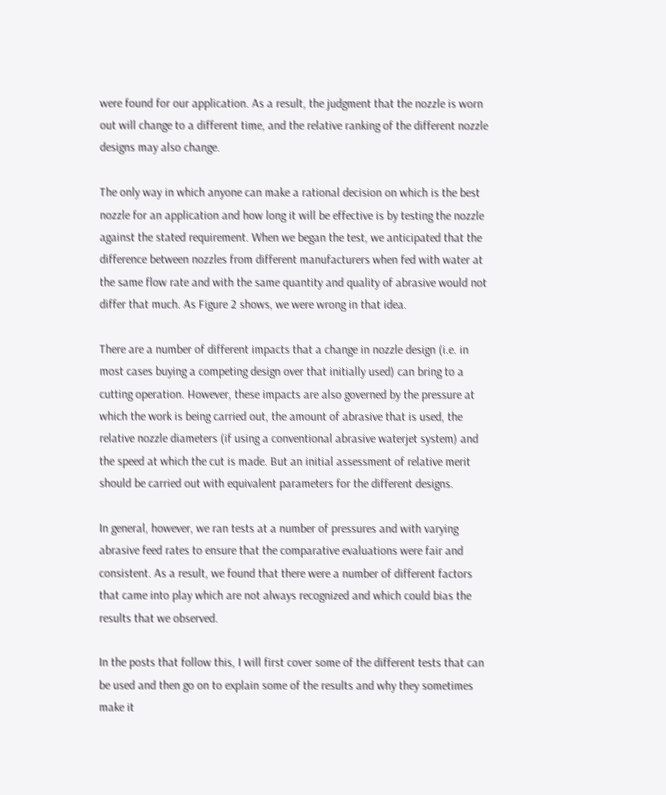were found for our application. As a result, the judgment that the nozzle is worn out will change to a different time, and the relative ranking of the different nozzle designs may also change.

The only way in which anyone can make a rational decision on which is the best nozzle for an application and how long it will be effective is by testing the nozzle against the stated requirement. When we began the test, we anticipated that the difference between nozzles from different manufacturers when fed with water at the same flow rate and with the same quantity and quality of abrasive would not differ that much. As Figure 2 shows, we were wrong in that idea.

There are a number of different impacts that a change in nozzle design (i.e. in most cases buying a competing design over that initially used) can bring to a cutting operation. However, these impacts are also governed by the pressure at which the work is being carried out, the amount of abrasive that is used, the relative nozzle diameters (if using a conventional abrasive waterjet system) and the speed at which the cut is made. But an initial assessment of relative merit should be carried out with equivalent parameters for the different designs.

In general, however, we ran tests at a number of pressures and with varying abrasive feed rates to ensure that the comparative evaluations were fair and consistent. As a result, we found that there were a number of different factors that came into play which are not always recognized and which could bias the results that we observed.

In the posts that follow this, I will first cover some of the different tests that can be used and then go on to explain some of the results and why they sometimes make it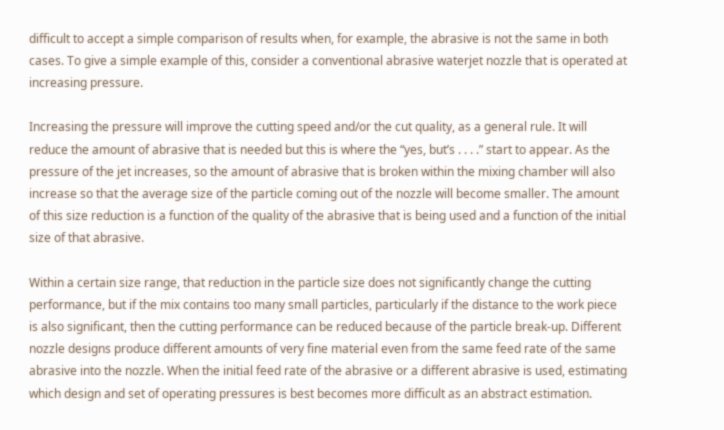difficult to accept a simple comparison of results when, for example, the abrasive is not the same in both cases. To give a simple example of this, consider a conventional abrasive waterjet nozzle that is operated at increasing pressure.

Increasing the pressure will improve the cutting speed and/or the cut quality, as a general rule. It will reduce the amount of abrasive that is needed but this is where the “yes, but’s . . . .” start to appear. As the pressure of the jet increases, so the amount of abrasive that is broken within the mixing chamber will also increase so that the average size of the particle coming out of the nozzle will become smaller. The amount of this size reduction is a function of the quality of the abrasive that is being used and a function of the initial size of that abrasive.

Within a certain size range, that reduction in the particle size does not significantly change the cutting performance, but if the mix contains too many small particles, particularly if the distance to the work piece is also significant, then the cutting performance can be reduced because of the particle break-up. Different nozzle designs produce different amounts of very fine material even from the same feed rate of the same abrasive into the nozzle. When the initial feed rate of the abrasive or a different abrasive is used, estimating which design and set of operating pressures is best becomes more difficult as an abstract estimation.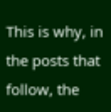This is why, in the posts that follow, the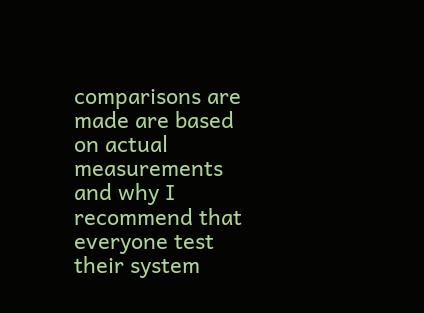comparisons are made are based on actual measurements and why I recommend that everyone test their system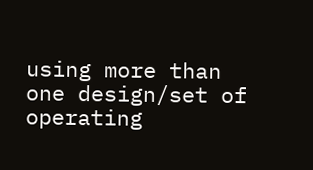using more than one design/set of operating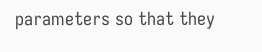parameters so that they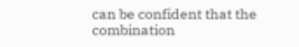can be confident that the combination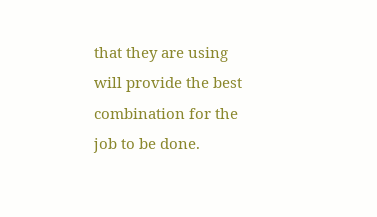that they are using will provide the best combination for the job to be done.